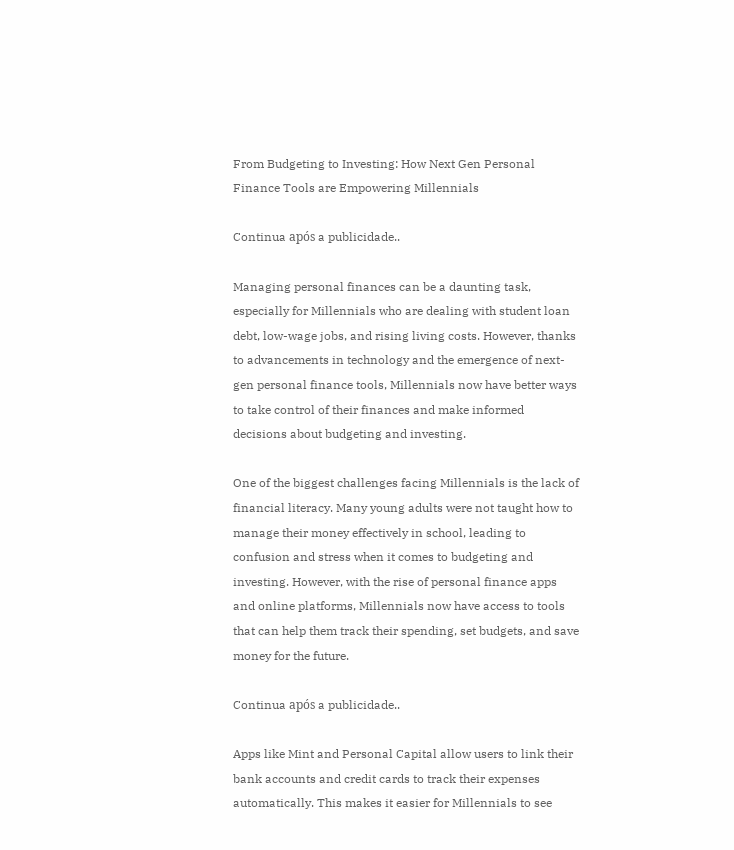From Budgeting to Investing: How Next Gen Personal Finance Tools are Empowering Millennials

Continua após a publicidade..

Managing personal finances can be a daunting task, especially for Millennials who are dealing with student loan debt, low-wage jobs, and rising living costs. However, thanks to advancements in technology and the emergence of next-gen personal finance tools, Millennials now have better ways to take control of their finances and make informed decisions about budgeting and investing.

One of the biggest challenges facing Millennials is the lack of financial literacy. Many young adults were not taught how to manage their money effectively in school, leading to confusion and stress when it comes to budgeting and investing. However, with the rise of personal finance apps and online platforms, Millennials now have access to tools that can help them track their spending, set budgets, and save money for the future.

Continua após a publicidade..

Apps like Mint and Personal Capital allow users to link their bank accounts and credit cards to track their expenses automatically. This makes it easier for Millennials to see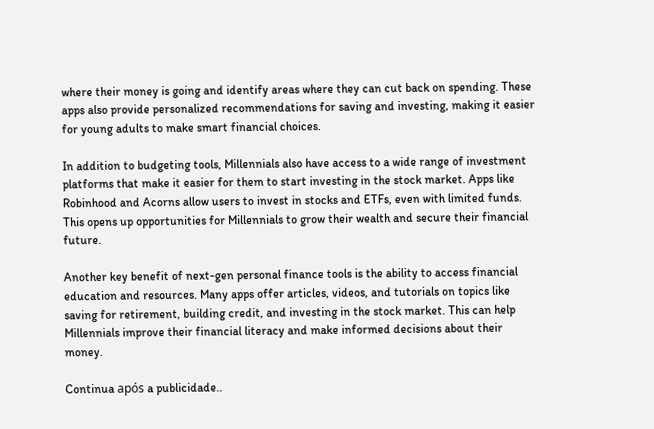where their money is going and identify areas where they can cut back on spending. These apps also provide personalized recommendations for saving and investing, making it easier for young adults to make smart financial choices.

In addition to budgeting tools, Millennials also have access to a wide range of investment platforms that make it easier for them to start investing in the stock market. Apps like Robinhood and Acorns allow users to invest in stocks and ETFs, even with limited funds. This opens up opportunities for Millennials to grow their wealth and secure their financial future.

Another key benefit of next-gen personal finance tools is the ability to access financial education and resources. Many apps offer articles, videos, and tutorials on topics like saving for retirement, building credit, and investing in the stock market. This can help Millennials improve their financial literacy and make informed decisions about their money.

Continua após a publicidade..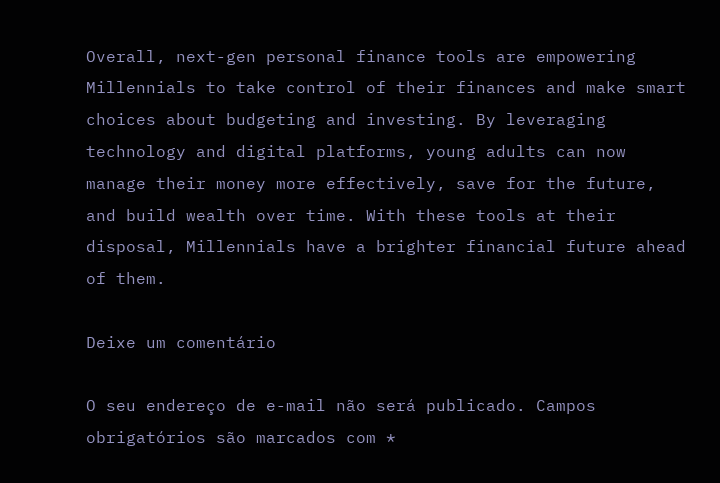Overall, next-gen personal finance tools are empowering Millennials to take control of their finances and make smart choices about budgeting and investing. By leveraging technology and digital platforms, young adults can now manage their money more effectively, save for the future, and build wealth over time. With these tools at their disposal, Millennials have a brighter financial future ahead of them.

Deixe um comentário

O seu endereço de e-mail não será publicado. Campos obrigatórios são marcados com *